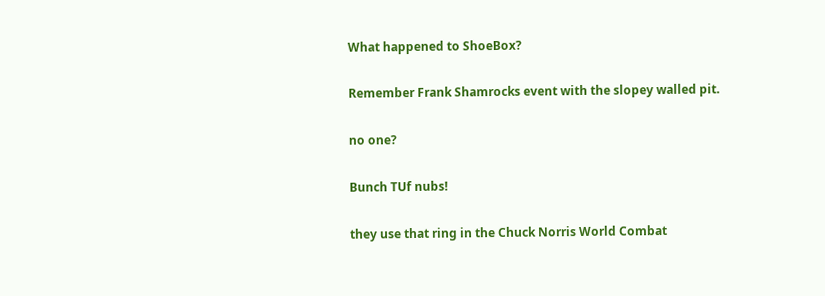What happened to ShoeBox?

Remember Frank Shamrocks event with the slopey walled pit.

no one?

Bunch TUf nubs!

they use that ring in the Chuck Norris World Combat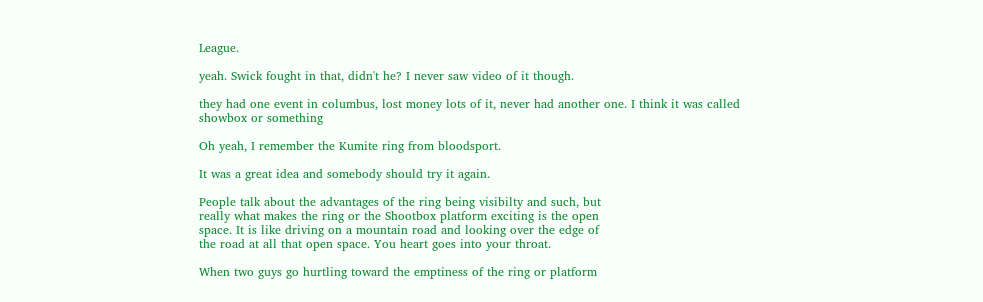League.

yeah. Swick fought in that, didn't he? I never saw video of it though.

they had one event in columbus, lost money lots of it, never had another one. I think it was called showbox or something

Oh yeah, I remember the Kumite ring from bloodsport.

It was a great idea and somebody should try it again.

People talk about the advantages of the ring being visibilty and such, but
really what makes the ring or the Shootbox platform exciting is the open
space. It is like driving on a mountain road and looking over the edge of
the road at all that open space. You heart goes into your throat.

When two guys go hurtling toward the emptiness of the ring or platform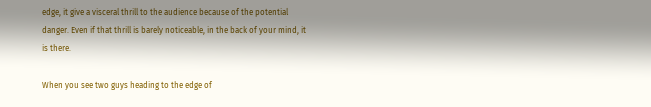edge, it give a visceral thrill to the audience because of the potential
danger. Even if that thrill is barely noticeable, in the back of your mind, it
is there.

When you see two guys heading to the edge of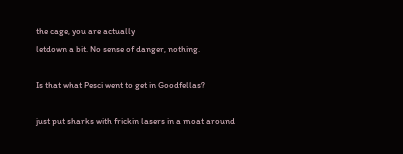the cage, you are actually
letdown a bit. No sense of danger, nothing.

Is that what Pesci went to get in Goodfellas?

just put sharks with frickin lasers in a moat around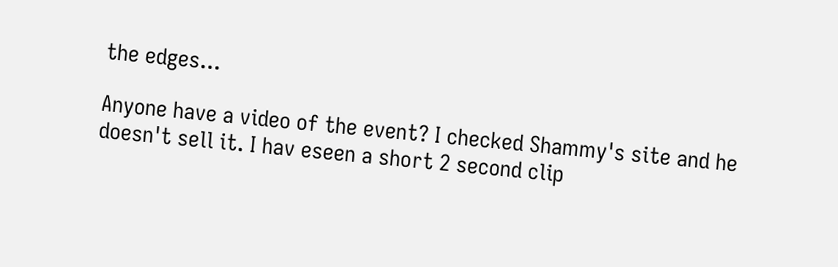the edges...

Anyone have a video of the event? I checked Shammy's site and he
doesn't sell it. I hav eseen a short 2 second clip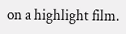on a highlight film.